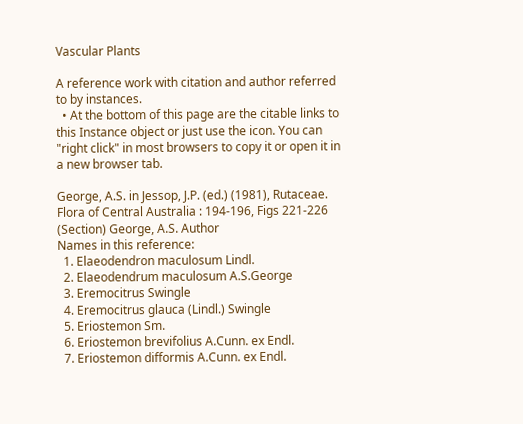Vascular Plants

A reference work with citation and author referred to by instances.
  • At the bottom of this page are the citable links to this Instance object or just use the icon. You can "right click" in most browsers to copy it or open it in a new browser tab.

George, A.S. in Jessop, J.P. (ed.) (1981), Rutaceae. Flora of Central Australia : 194-196, Figs 221-226 (Section) George, A.S. Author
Names in this reference:
  1. Elaeodendron maculosum Lindl.
  2. Elaeodendrum maculosum A.S.George
  3. Eremocitrus Swingle
  4. Eremocitrus glauca (Lindl.) Swingle
  5. Eriostemon Sm.
  6. Eriostemon brevifolius A.Cunn. ex Endl.
  7. Eriostemon difformis A.Cunn. ex Endl.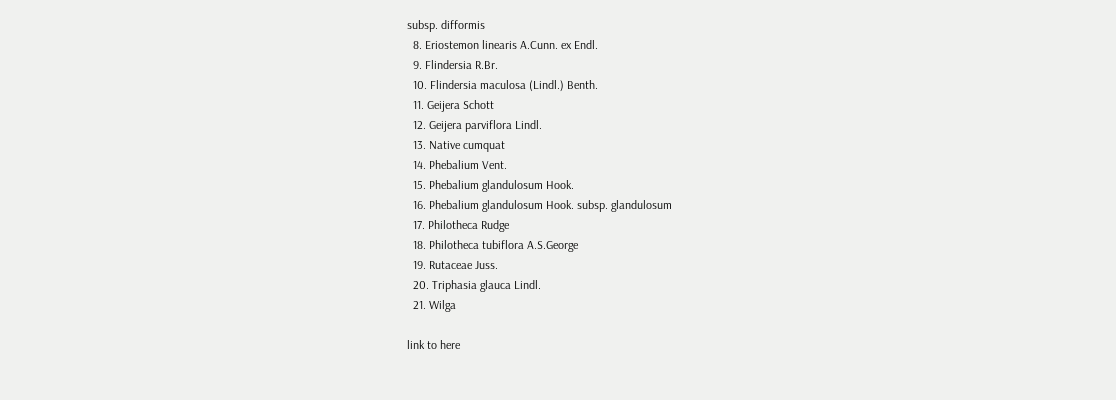subsp. difformis
  8. Eriostemon linearis A.Cunn. ex Endl.
  9. Flindersia R.Br.
  10. Flindersia maculosa (Lindl.) Benth.
  11. Geijera Schott
  12. Geijera parviflora Lindl.
  13. Native cumquat
  14. Phebalium Vent.
  15. Phebalium glandulosum Hook.
  16. Phebalium glandulosum Hook. subsp. glandulosum
  17. Philotheca Rudge
  18. Philotheca tubiflora A.S.George
  19. Rutaceae Juss.
  20. Triphasia glauca Lindl.
  21. Wilga

link to here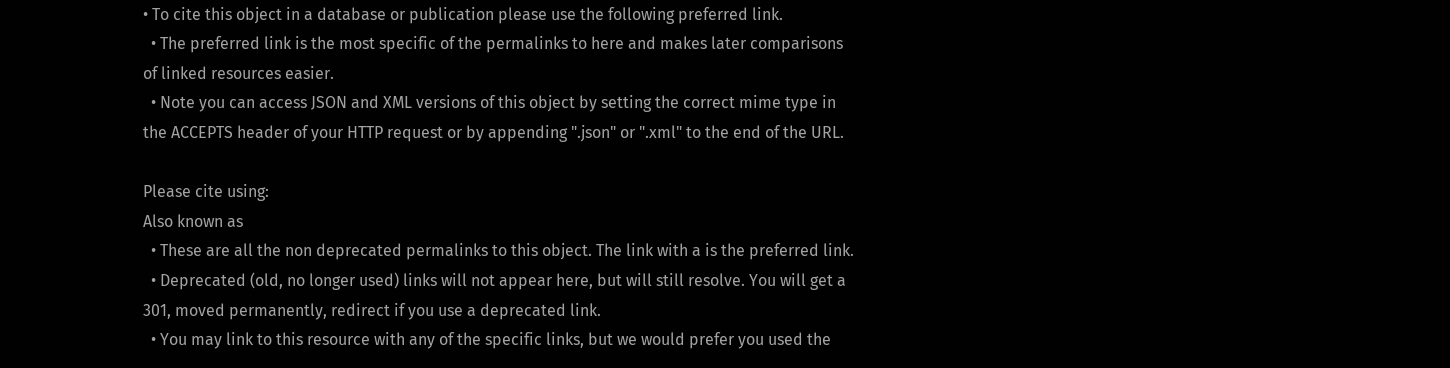• To cite this object in a database or publication please use the following preferred link.
  • The preferred link is the most specific of the permalinks to here and makes later comparisons of linked resources easier.
  • Note you can access JSON and XML versions of this object by setting the correct mime type in the ACCEPTS header of your HTTP request or by appending ".json" or ".xml" to the end of the URL.

Please cite using:
Also known as
  • These are all the non deprecated permalinks to this object. The link with a is the preferred link.
  • Deprecated (old, no longer used) links will not appear here, but will still resolve. You will get a 301, moved permanently, redirect if you use a deprecated link.
  • You may link to this resource with any of the specific links, but we would prefer you used the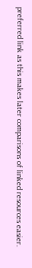preferred link as this makes later comparisons of linked resources easier.